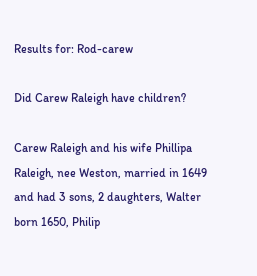Results for: Rod-carew

Did Carew Raleigh have children?

Carew Raleigh and his wife Phillipa Raleigh, nee Weston, married in 1649 and had 3 sons, 2 daughters, Walter born 1650, Philip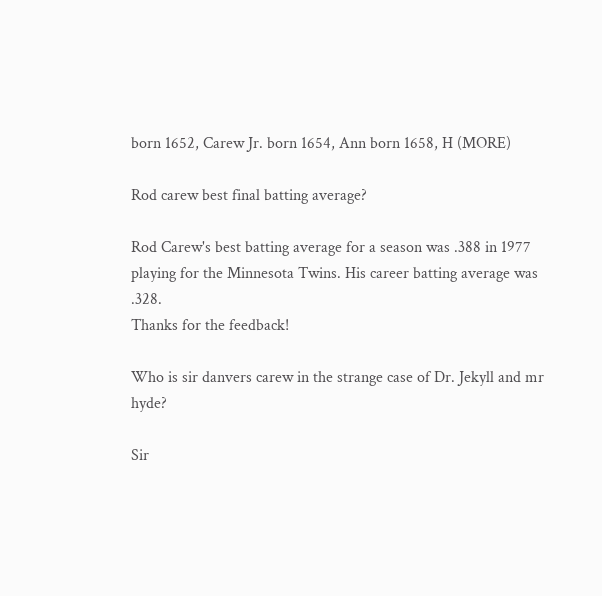born 1652, Carew Jr. born 1654, Ann born 1658, H (MORE)

Rod carew best final batting average?

Rod Carew's best batting average for a season was .388 in 1977 playing for the Minnesota Twins. His career batting average was .328.
Thanks for the feedback!

Who is sir danvers carew in the strange case of Dr. Jekyll and mr hyde?

Sir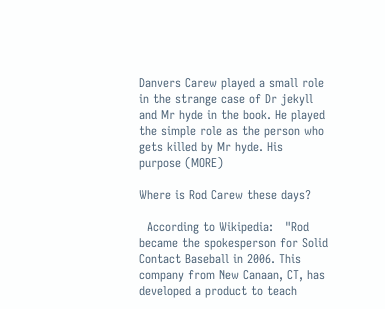Danvers Carew played a small role in the strange case of Dr jekyll and Mr hyde in the book. He played the simple role as the person who gets killed by Mr hyde. His purpose (MORE)

Where is Rod Carew these days?

  According to Wikipedia:   "Rod became the spokesperson for Solid Contact Baseball in 2006. This company from New Canaan, CT, has developed a product to teach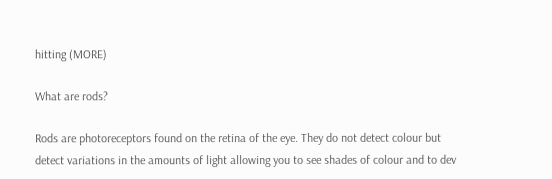hitting (MORE)

What are rods?

Rods are photoreceptors found on the retina of the eye. They do not detect colour but detect variations in the amounts of light allowing you to see shades of colour and to dev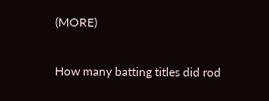(MORE)

How many batting titles did rod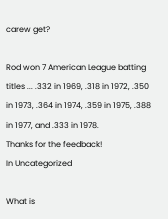carew get?

Rod won 7 American League batting titles ... .332 in 1969, .318 in 1972, .350 in 1973, .364 in 1974, .359 in 1975, .388 in 1977, and .333 in 1978.
Thanks for the feedback!
In Uncategorized

What is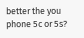better the you phone 5c or 5s?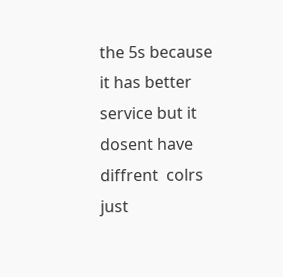the 5s because it has better service but it dosent have diffrent  colrs just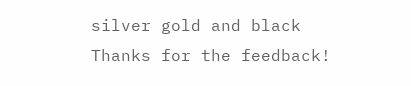silver gold and black
Thanks for the feedback!